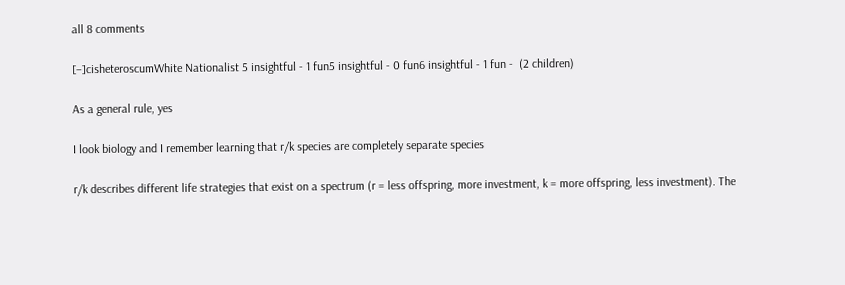all 8 comments

[–]cisheteroscumWhite Nationalist 5 insightful - 1 fun5 insightful - 0 fun6 insightful - 1 fun -  (2 children)

As a general rule, yes

I look biology and I remember learning that r/k species are completely separate species

r/k describes different life strategies that exist on a spectrum (r = less offspring, more investment, k = more offspring, less investment). The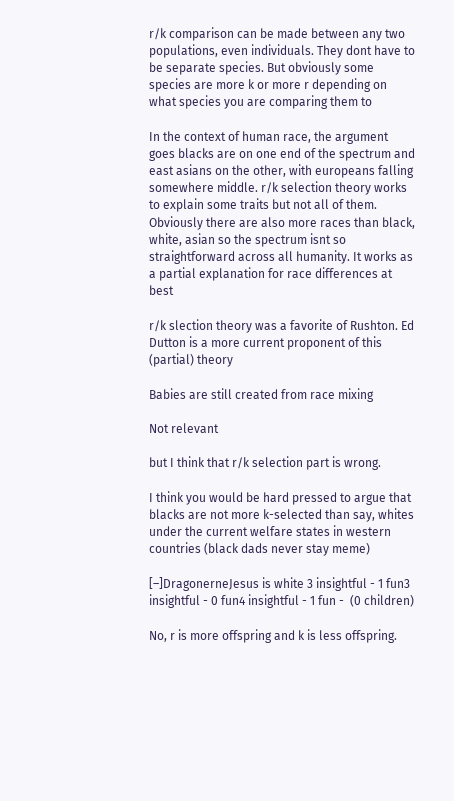r/k comparison can be made between any two populations, even individuals. They dont have to be separate species. But obviously some species are more k or more r depending on what species you are comparing them to

In the context of human race, the argument goes blacks are on one end of the spectrum and east asians on the other, with europeans falling somewhere middle. r/k selection theory works to explain some traits but not all of them. Obviously there are also more races than black, white, asian so the spectrum isnt so straightforward across all humanity. It works as a partial explanation for race differences at best

r/k slection theory was a favorite of Rushton. Ed Dutton is a more current proponent of this (partial) theory

Babies are still created from race mixing

Not relevant

but I think that r/k selection part is wrong.

I think you would be hard pressed to argue that blacks are not more k-selected than say, whites under the current welfare states in western countries (black dads never stay meme)

[–]DragonerneJesus is white 3 insightful - 1 fun3 insightful - 0 fun4 insightful - 1 fun -  (0 children)

No, r is more offspring and k is less offspring.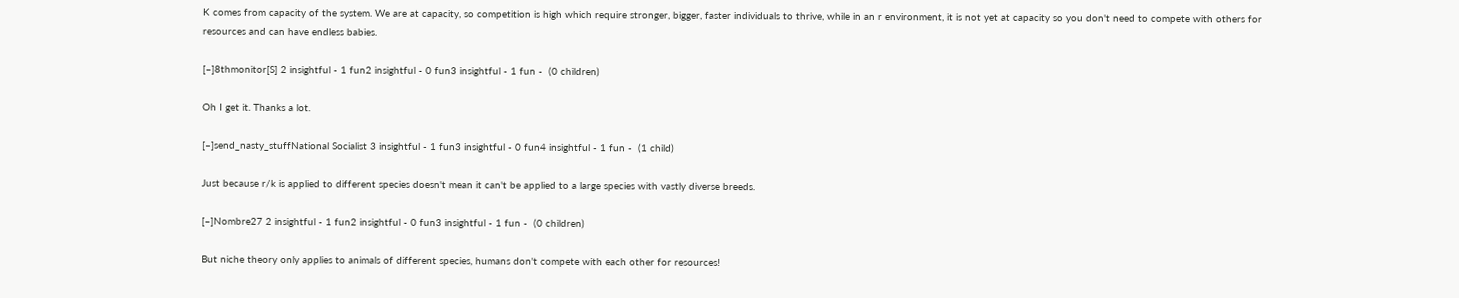K comes from capacity of the system. We are at capacity, so competition is high which require stronger, bigger, faster individuals to thrive, while in an r environment, it is not yet at capacity so you don't need to compete with others for resources and can have endless babies.

[–]8thmonitor[S] 2 insightful - 1 fun2 insightful - 0 fun3 insightful - 1 fun -  (0 children)

Oh I get it. Thanks a lot.

[–]send_nasty_stuffNational Socialist 3 insightful - 1 fun3 insightful - 0 fun4 insightful - 1 fun -  (1 child)

Just because r/k is applied to different species doesn't mean it can't be applied to a large species with vastly diverse breeds.

[–]Nombre27 2 insightful - 1 fun2 insightful - 0 fun3 insightful - 1 fun -  (0 children)

But niche theory only applies to animals of different species, humans don't compete with each other for resources!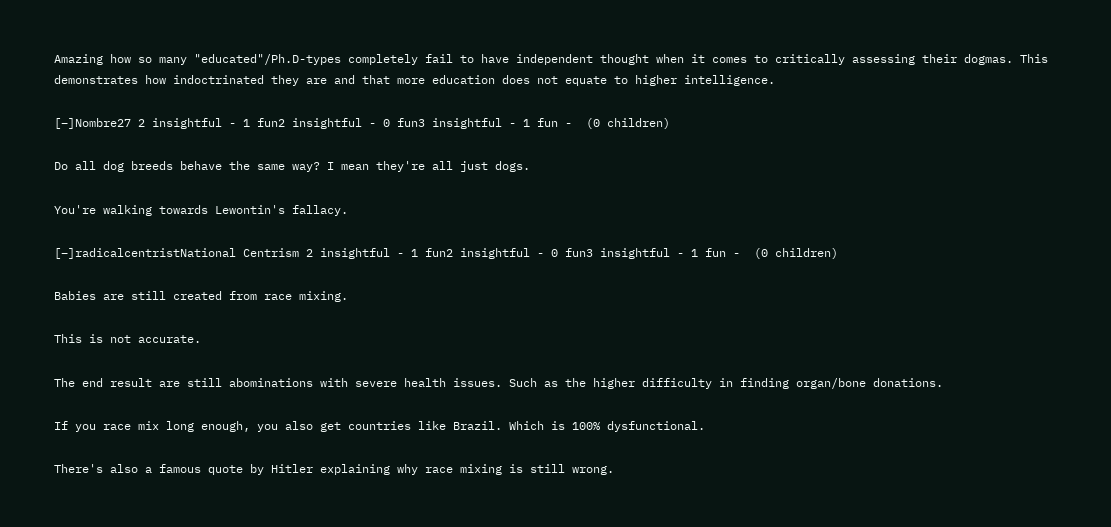Amazing how so many "educated"/Ph.D-types completely fail to have independent thought when it comes to critically assessing their dogmas. This demonstrates how indoctrinated they are and that more education does not equate to higher intelligence.

[–]Nombre27 2 insightful - 1 fun2 insightful - 0 fun3 insightful - 1 fun -  (0 children)

Do all dog breeds behave the same way? I mean they're all just dogs.

You're walking towards Lewontin's fallacy.

[–]radicalcentristNational Centrism 2 insightful - 1 fun2 insightful - 0 fun3 insightful - 1 fun -  (0 children)

Babies are still created from race mixing.

This is not accurate.

The end result are still abominations with severe health issues. Such as the higher difficulty in finding organ/bone donations.

If you race mix long enough, you also get countries like Brazil. Which is 100% dysfunctional.

There's also a famous quote by Hitler explaining why race mixing is still wrong.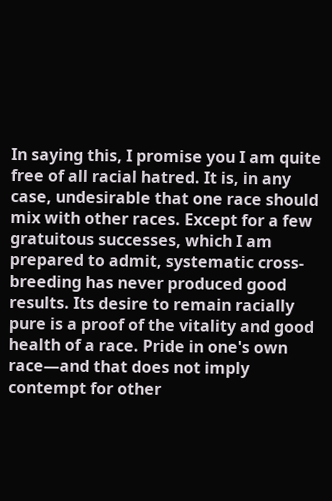In saying this, I promise you I am quite free of all racial hatred. It is, in any case, undesirable that one race should mix with other races. Except for a few gratuitous successes, which I am prepared to admit, systematic cross-breeding has never produced good results. Its desire to remain racially pure is a proof of the vitality and good health of a race. Pride in one's own race—and that does not imply contempt for other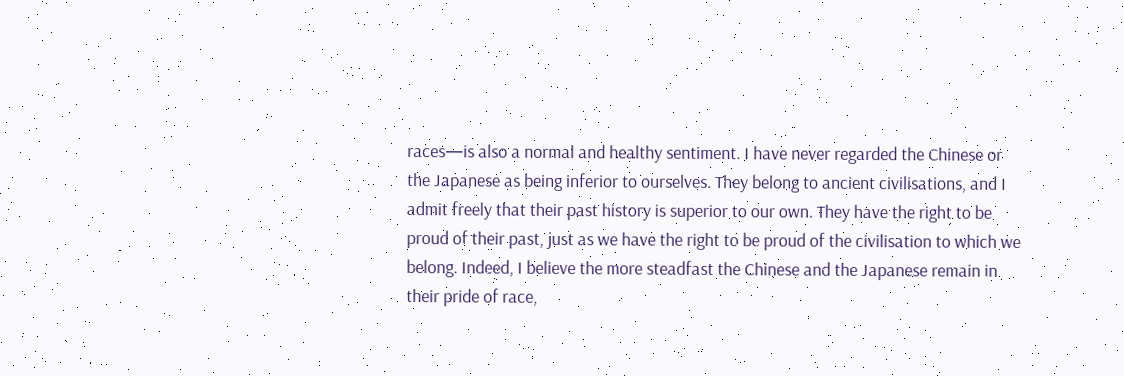races—is also a normal and healthy sentiment. I have never regarded the Chinese or the Japanese as being inferior to ourselves. They belong to ancient civilisations, and I admit freely that their past history is superior to our own. They have the right to be proud of their past, just as we have the right to be proud of the civilisation to which we belong. Indeed, I believe the more steadfast the Chinese and the Japanese remain in their pride of race,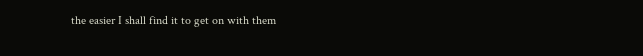the easier I shall find it to get on with them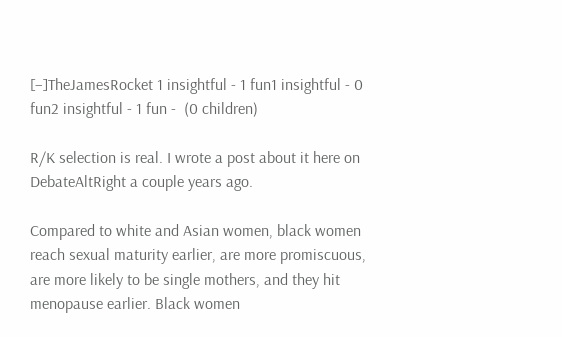[–]TheJamesRocket 1 insightful - 1 fun1 insightful - 0 fun2 insightful - 1 fun -  (0 children)

R/K selection is real. I wrote a post about it here on DebateAltRight a couple years ago.

Compared to white and Asian women, black women reach sexual maturity earlier, are more promiscuous, are more likely to be single mothers, and they hit menopause earlier. Black women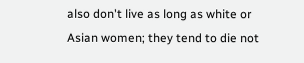also don't live as long as white or Asian women; they tend to die not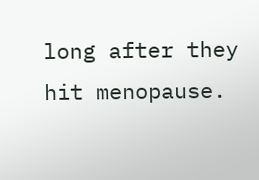long after they hit menopause.